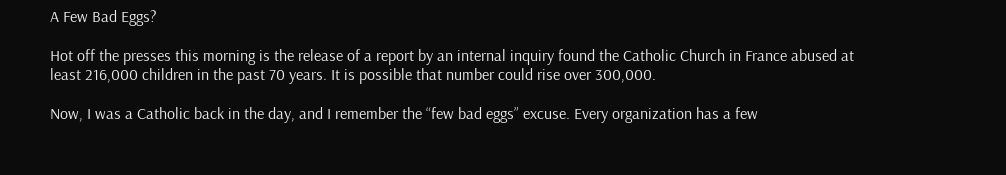A Few Bad Eggs?

Hot off the presses this morning is the release of a report by an internal inquiry found the Catholic Church in France abused at least 216,000 children in the past 70 years. It is possible that number could rise over 300,000.

Now, I was a Catholic back in the day, and I remember the “few bad eggs” excuse. Every organization has a few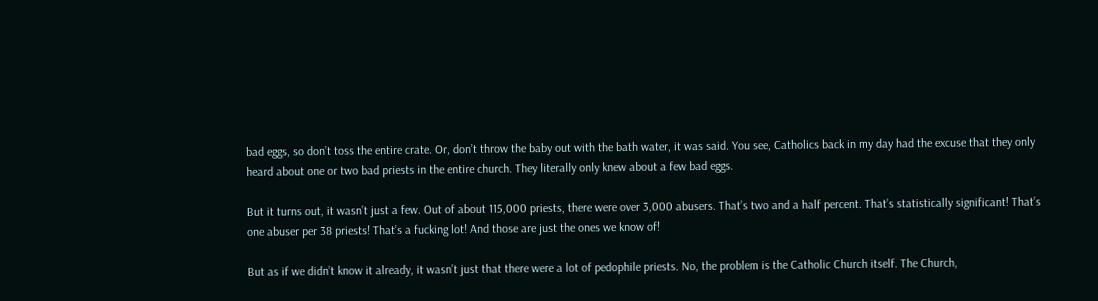bad eggs, so don’t toss the entire crate. Or, don’t throw the baby out with the bath water, it was said. You see, Catholics back in my day had the excuse that they only heard about one or two bad priests in the entire church. They literally only knew about a few bad eggs.

But it turns out, it wasn’t just a few. Out of about 115,000 priests, there were over 3,000 abusers. That’s two and a half percent. That’s statistically significant! That’s one abuser per 38 priests! That’s a fucking lot! And those are just the ones we know of!

But as if we didn’t know it already, it wasn’t just that there were a lot of pedophile priests. No, the problem is the Catholic Church itself. The Church,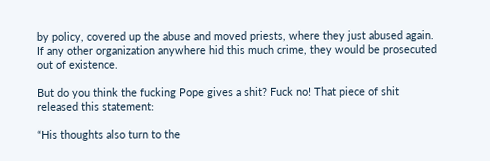by policy, covered up the abuse and moved priests, where they just abused again. If any other organization anywhere hid this much crime, they would be prosecuted out of existence.

But do you think the fucking Pope gives a shit? Fuck no! That piece of shit released this statement:

“His thoughts also turn to the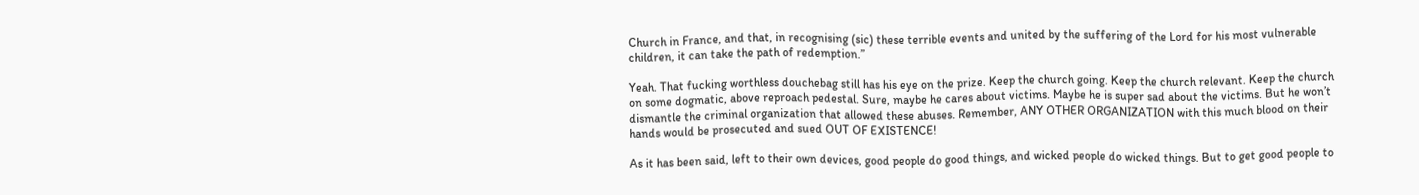Church in France, and that, in recognising (sic) these terrible events and united by the suffering of the Lord for his most vulnerable children, it can take the path of redemption.”

Yeah. That fucking worthless douchebag still has his eye on the prize. Keep the church going. Keep the church relevant. Keep the church on some dogmatic, above reproach pedestal. Sure, maybe he cares about victims. Maybe he is super sad about the victims. But he won’t dismantle the criminal organization that allowed these abuses. Remember, ANY OTHER ORGANIZATION with this much blood on their hands would be prosecuted and sued OUT OF EXISTENCE!

As it has been said, left to their own devices, good people do good things, and wicked people do wicked things. But to get good people to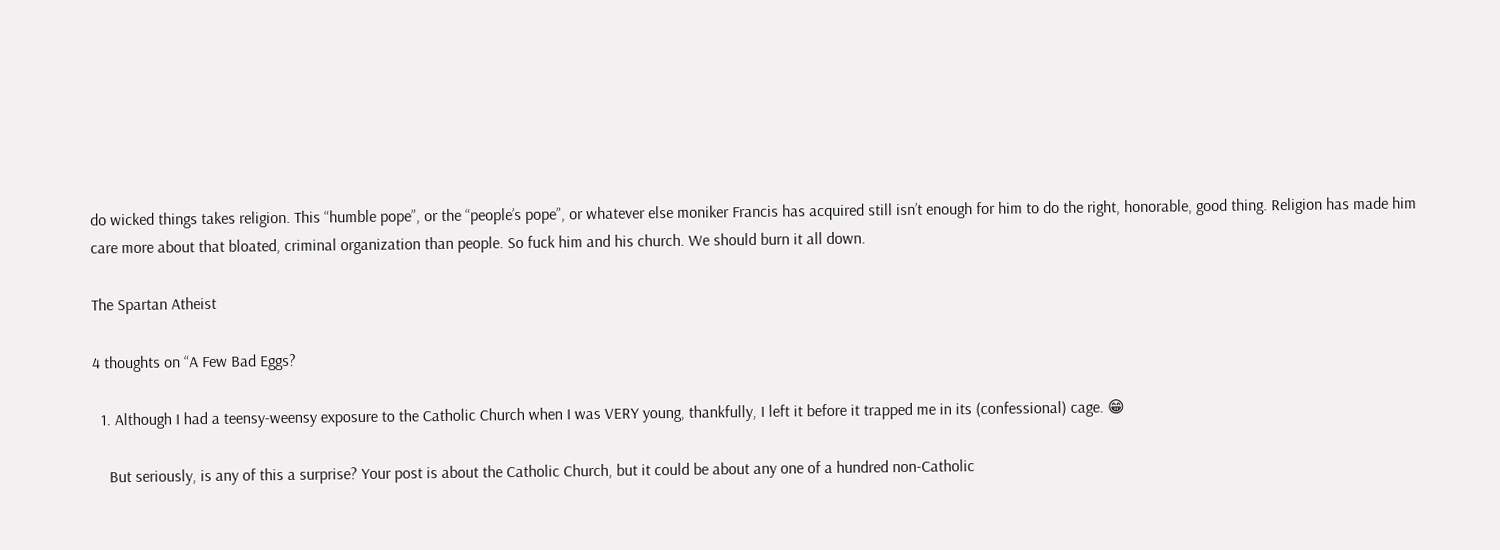do wicked things takes religion. This “humble pope”, or the “people’s pope”, or whatever else moniker Francis has acquired still isn’t enough for him to do the right, honorable, good thing. Religion has made him care more about that bloated, criminal organization than people. So fuck him and his church. We should burn it all down.

The Spartan Atheist

4 thoughts on “A Few Bad Eggs?

  1. Although I had a teensy-weensy exposure to the Catholic Church when I was VERY young, thankfully, I left it before it trapped me in its (confessional) cage. 😁

    But seriously, is any of this a surprise? Your post is about the Catholic Church, but it could be about any one of a hundred non-Catholic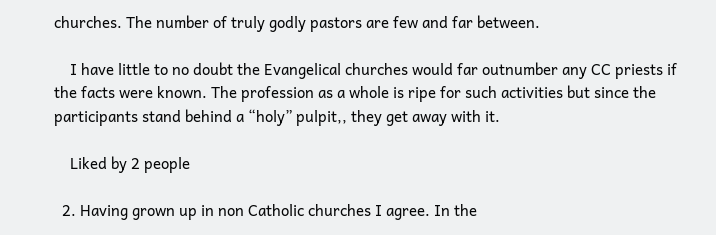churches. The number of truly godly pastors are few and far between.

    I have little to no doubt the Evangelical churches would far outnumber any CC priests if the facts were known. The profession as a whole is ripe for such activities but since the participants stand behind a “holy” pulpit,, they get away with it.

    Liked by 2 people

  2. Having grown up in non Catholic churches I agree. In the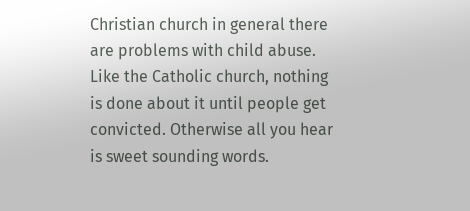Christian church in general there are problems with child abuse. Like the Catholic church, nothing is done about it until people get convicted. Otherwise all you hear is sweet sounding words.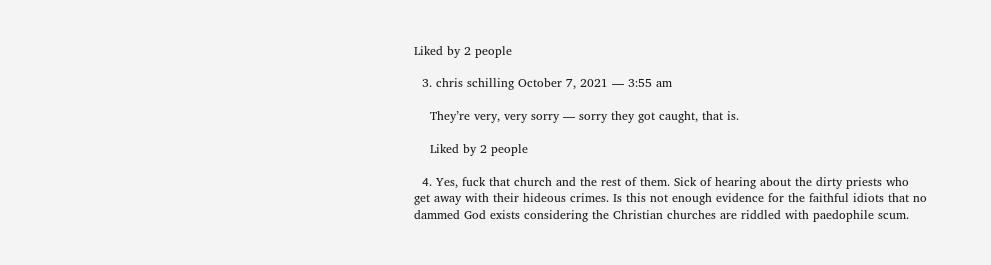Liked by 2 people

  3. chris schilling October 7, 2021 — 3:55 am

    They’re very, very sorry — sorry they got caught, that is.

    Liked by 2 people

  4. Yes, fuck that church and the rest of them. Sick of hearing about the dirty priests who get away with their hideous crimes. Is this not enough evidence for the faithful idiots that no dammed God exists considering the Christian churches are riddled with paedophile scum.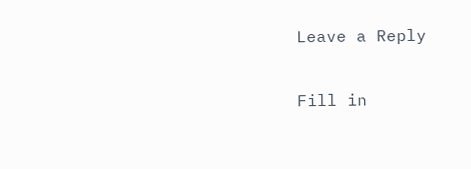Leave a Reply

Fill in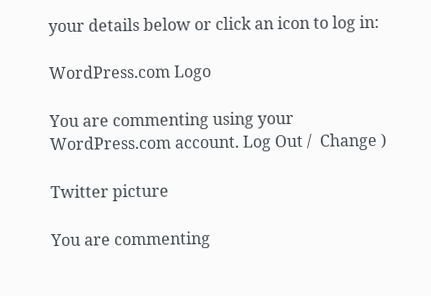your details below or click an icon to log in:

WordPress.com Logo

You are commenting using your WordPress.com account. Log Out /  Change )

Twitter picture

You are commenting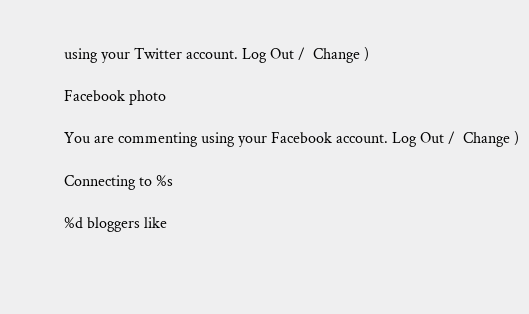using your Twitter account. Log Out /  Change )

Facebook photo

You are commenting using your Facebook account. Log Out /  Change )

Connecting to %s

%d bloggers like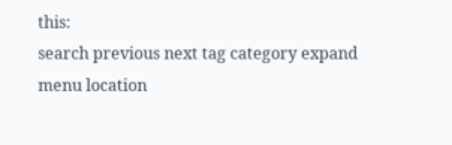this:
search previous next tag category expand menu location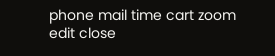phone mail time cart zoom edit close